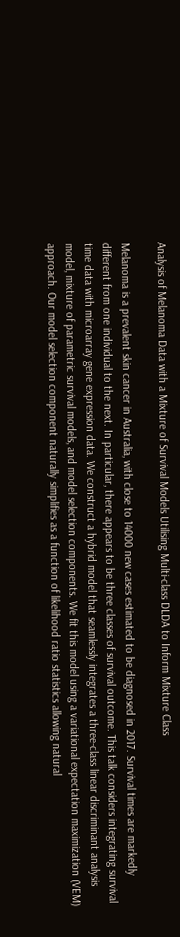Analysis of Melanoma Data with a Mixture of Survival Models Utilising Multi-class DLDA to Inform Mixture Class

Melanoma is a prevalent skin cancer in Australia, with close to 14000 new cases estimated to be diagnosed in 2017. Survival times are markedly different from one individual to the next. In particular, there appears to be three classes of survival outcome. This talk considers integrating survival time data with microarray gene expression data. We construct a hybrid model that seamlessly integrates a three-class linear discriminant analysis model, mixture of parametric survival models, and model selection components. We fit this model using a variational expectation maximization (VEM) approach. Our model selection component naturally simplifies as a function of likelihood ratio statistics allowing natural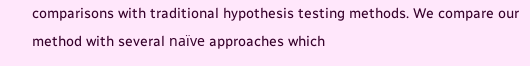comparisons with traditional hypothesis testing methods. We compare our method with several naïve approaches which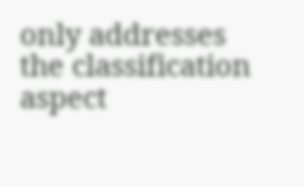only addresses the classification aspect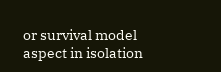or survival model aspect in isolation